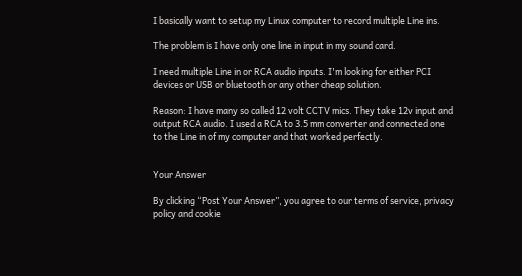I basically want to setup my Linux computer to record multiple Line ins.

The problem is I have only one line in input in my sound card.

I need multiple Line in or RCA audio inputs. I'm looking for either PCI devices or USB or bluetooth or any other cheap solution.

Reason: I have many so called 12 volt CCTV mics. They take 12v input and output RCA audio. I used a RCA to 3.5 mm converter and connected one to the Line in of my computer and that worked perfectly.


Your Answer

By clicking “Post Your Answer”, you agree to our terms of service, privacy policy and cookie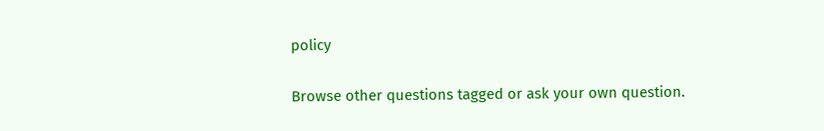policy

Browse other questions tagged or ask your own question.